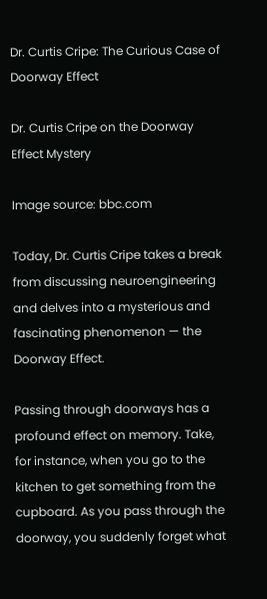Dr. Curtis Cripe: The Curious Case of Doorway Effect

Dr. Curtis Cripe on the Doorway Effect Mystery

Image source: bbc.com

Today, Dr. Curtis Cripe takes a break from discussing neuroengineering and delves into a mysterious and fascinating phenomenon — the Doorway Effect.

Passing through doorways has a profound effect on memory. Take, for instance, when you go to the kitchen to get something from the cupboard. As you pass through the doorway, you suddenly forget what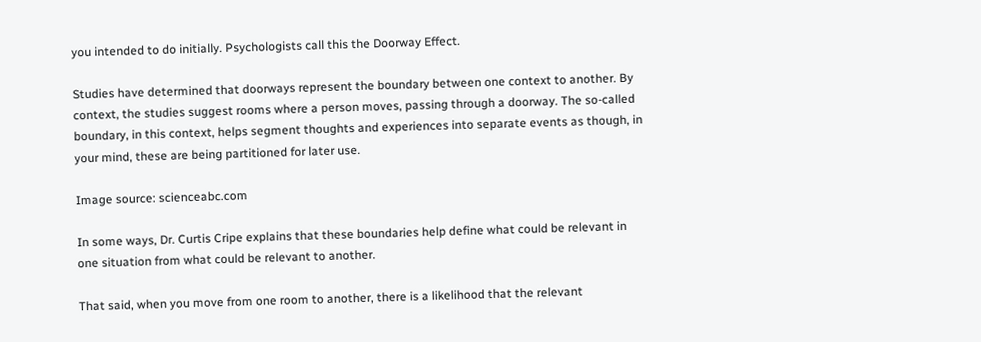you intended to do initially. Psychologists call this the Doorway Effect.

Studies have determined that doorways represent the boundary between one context to another. By context, the studies suggest rooms where a person moves, passing through a doorway. The so-called boundary, in this context, helps segment thoughts and experiences into separate events as though, in your mind, these are being partitioned for later use.

Image source: scienceabc.com

In some ways, Dr. Curtis Cripe explains that these boundaries help define what could be relevant in one situation from what could be relevant to another.

That said, when you move from one room to another, there is a likelihood that the relevant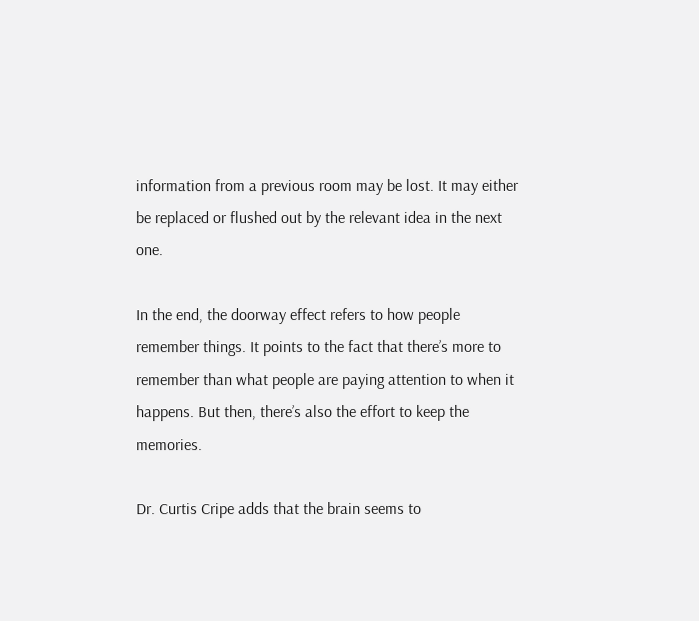information from a previous room may be lost. It may either be replaced or flushed out by the relevant idea in the next one.

In the end, the doorway effect refers to how people remember things. It points to the fact that there’s more to remember than what people are paying attention to when it happens. But then, there’s also the effort to keep the memories.

Dr. Curtis Cripe adds that the brain seems to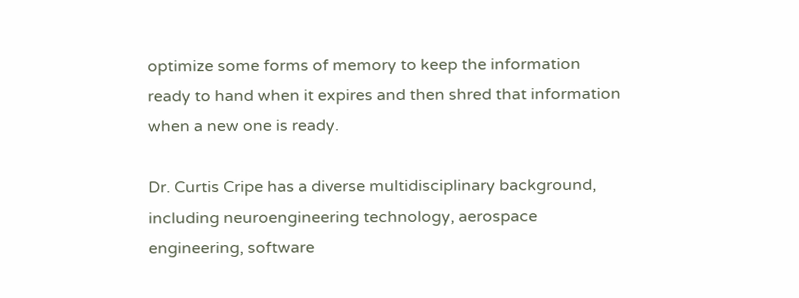optimize some forms of memory to keep the information ready to hand when it expires and then shred that information when a new one is ready.

Dr. Curtis Cripe has a diverse multidisciplinary background, including neuroengineering technology, aerospace engineering, software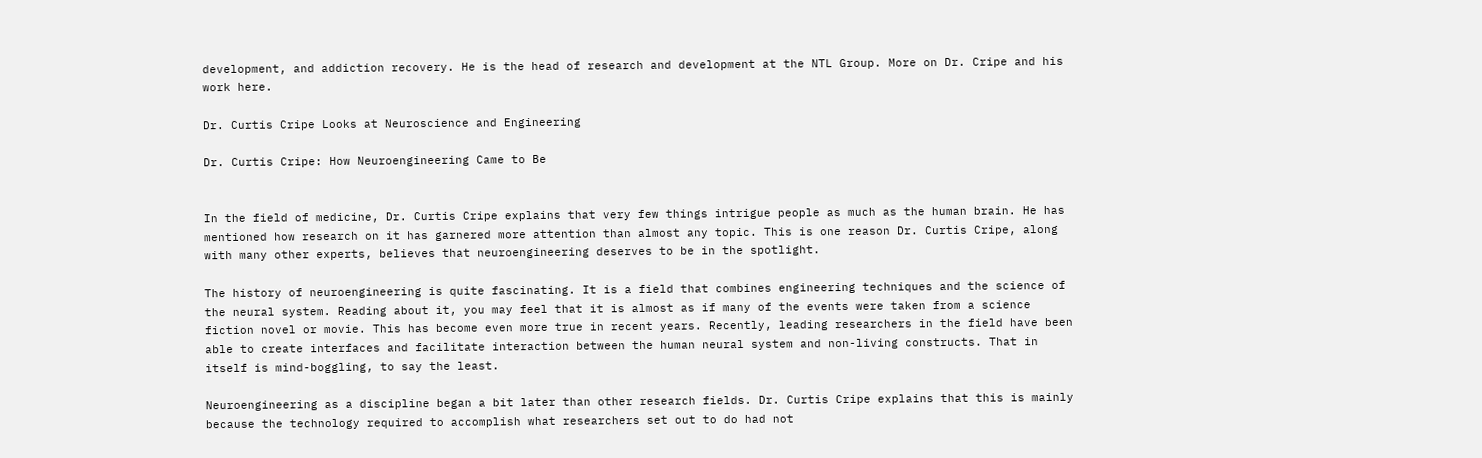development, and addiction recovery. He is the head of research and development at the NTL Group. More on Dr. Cripe and his work here.

Dr. Curtis Cripe Looks at Neuroscience and Engineering

Dr. Curtis Cripe: How Neuroengineering Came to Be


In the field of medicine, Dr. Curtis Cripe explains that very few things intrigue people as much as the human brain. He has mentioned how research on it has garnered more attention than almost any topic. This is one reason Dr. Curtis Cripe, along with many other experts, believes that neuroengineering deserves to be in the spotlight.

The history of neuroengineering is quite fascinating. It is a field that combines engineering techniques and the science of the neural system. Reading about it, you may feel that it is almost as if many of the events were taken from a science fiction novel or movie. This has become even more true in recent years. Recently, leading researchers in the field have been able to create interfaces and facilitate interaction between the human neural system and non-living constructs. That in itself is mind-boggling, to say the least.

Neuroengineering as a discipline began a bit later than other research fields. Dr. Curtis Cripe explains that this is mainly because the technology required to accomplish what researchers set out to do had not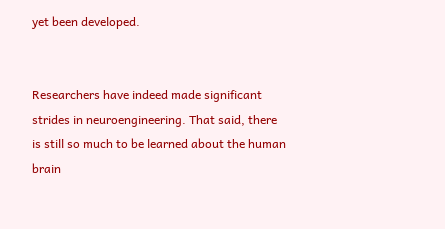yet been developed.


Researchers have indeed made significant strides in neuroengineering. That said, there is still so much to be learned about the human brain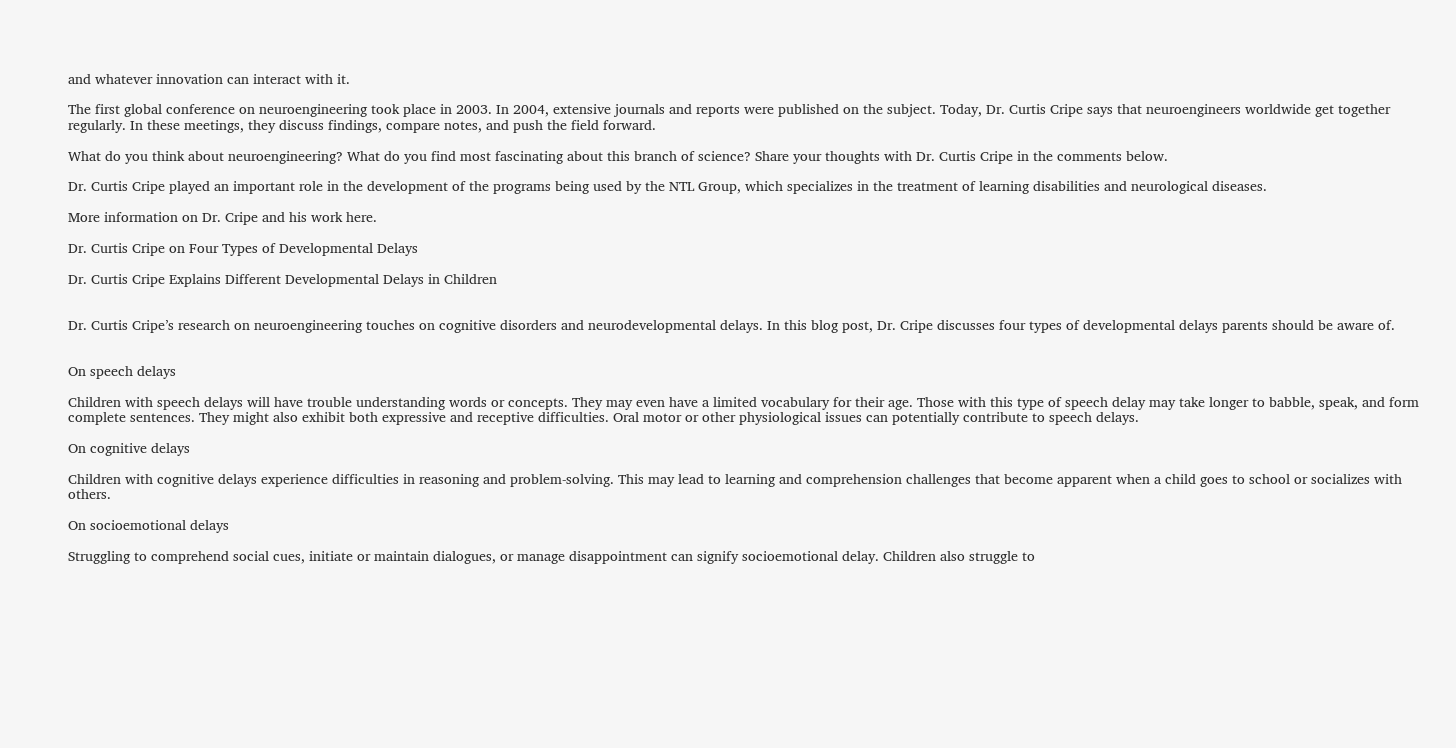and whatever innovation can interact with it.

The first global conference on neuroengineering took place in 2003. In 2004, extensive journals and reports were published on the subject. Today, Dr. Curtis Cripe says that neuroengineers worldwide get together regularly. In these meetings, they discuss findings, compare notes, and push the field forward.

What do you think about neuroengineering? What do you find most fascinating about this branch of science? Share your thoughts with Dr. Curtis Cripe in the comments below.

Dr. Curtis Cripe played an important role in the development of the programs being used by the NTL Group, which specializes in the treatment of learning disabilities and neurological diseases.

More information on Dr. Cripe and his work here.

Dr. Curtis Cripe on Four Types of Developmental Delays

Dr. Curtis Cripe Explains Different Developmental Delays in Children


Dr. Curtis Cripe’s research on neuroengineering touches on cognitive disorders and neurodevelopmental delays. In this blog post, Dr. Cripe discusses four types of developmental delays parents should be aware of.


On speech delays

Children with speech delays will have trouble understanding words or concepts. They may even have a limited vocabulary for their age. Those with this type of speech delay may take longer to babble, speak, and form complete sentences. They might also exhibit both expressive and receptive difficulties. Oral motor or other physiological issues can potentially contribute to speech delays.

On cognitive delays

Children with cognitive delays experience difficulties in reasoning and problem-solving. This may lead to learning and comprehension challenges that become apparent when a child goes to school or socializes with others.

On socioemotional delays

Struggling to comprehend social cues, initiate or maintain dialogues, or manage disappointment can signify socioemotional delay. Children also struggle to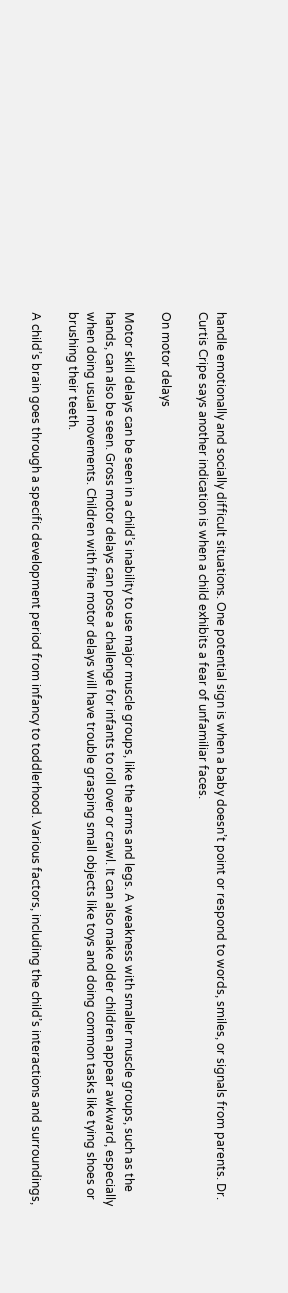handle emotionally and socially difficult situations. One potential sign is when a baby doesn’t point or respond to words, smiles, or signals from parents. Dr. Curtis Cripe says another indication is when a child exhibits a fear of unfamiliar faces.

On motor delays

Motor skill delays can be seen in a child’s inability to use major muscle groups, like the arms and legs. A weakness with smaller muscle groups, such as the hands, can also be seen. Gross motor delays can pose a challenge for infants to roll over or crawl. It can also make older children appear awkward, especially when doing usual movements. Children with fine motor delays will have trouble grasping small objects like toys and doing common tasks like tying shoes or brushing their teeth.

A child’s brain goes through a specific development period from infancy to toddlerhood. Various factors, including the child’s interactions and surroundings,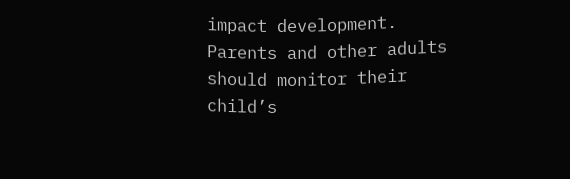impact development. Parents and other adults should monitor their child’s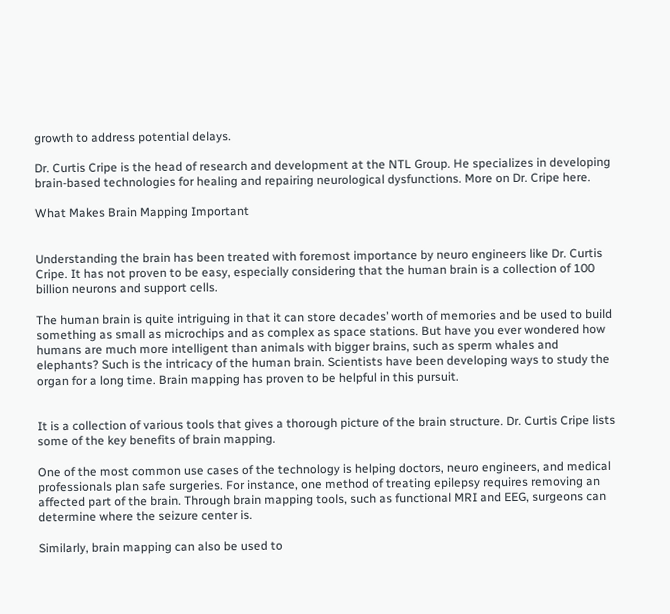growth to address potential delays.

Dr. Curtis Cripe is the head of research and development at the NTL Group. He specializes in developing brain-based technologies for healing and repairing neurological dysfunctions. More on Dr. Cripe here.

What Makes Brain Mapping Important


Understanding the brain has been treated with foremost importance by neuro engineers like Dr. Curtis Cripe. It has not proven to be easy, especially considering that the human brain is a collection of 100 billion neurons and support cells.

The human brain is quite intriguing in that it can store decades’ worth of memories and be used to build something as small as microchips and as complex as space stations. But have you ever wondered how humans are much more intelligent than animals with bigger brains, such as sperm whales and elephants? Such is the intricacy of the human brain. Scientists have been developing ways to study the organ for a long time. Brain mapping has proven to be helpful in this pursuit.


It is a collection of various tools that gives a thorough picture of the brain structure. Dr. Curtis Cripe lists some of the key benefits of brain mapping.

One of the most common use cases of the technology is helping doctors, neuro engineers, and medical professionals plan safe surgeries. For instance, one method of treating epilepsy requires removing an affected part of the brain. Through brain mapping tools, such as functional MRI and EEG, surgeons can determine where the seizure center is.

Similarly, brain mapping can also be used to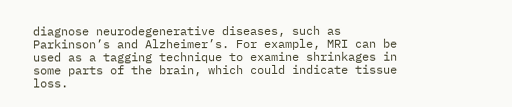diagnose neurodegenerative diseases, such as Parkinson’s and Alzheimer’s. For example, MRI can be used as a tagging technique to examine shrinkages in some parts of the brain, which could indicate tissue loss.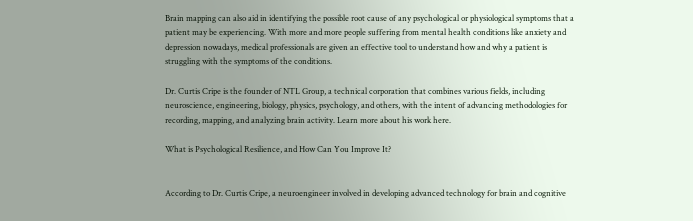Brain mapping can also aid in identifying the possible root cause of any psychological or physiological symptoms that a patient may be experiencing. With more and more people suffering from mental health conditions like anxiety and depression nowadays, medical professionals are given an effective tool to understand how and why a patient is struggling with the symptoms of the conditions.

Dr. Curtis Cripe is the founder of NTL Group, a technical corporation that combines various fields, including neuroscience, engineering, biology, physics, psychology, and others, with the intent of advancing methodologies for recording, mapping, and analyzing brain activity. Learn more about his work here.

What is Psychological Resilience, and How Can You Improve It?


According to Dr. Curtis Cripe, a neuroengineer involved in developing advanced technology for brain and cognitive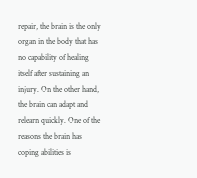repair, the brain is the only organ in the body that has no capability of healing itself after sustaining an injury. On the other hand, the brain can adapt and relearn quickly. One of the reasons the brain has coping abilities is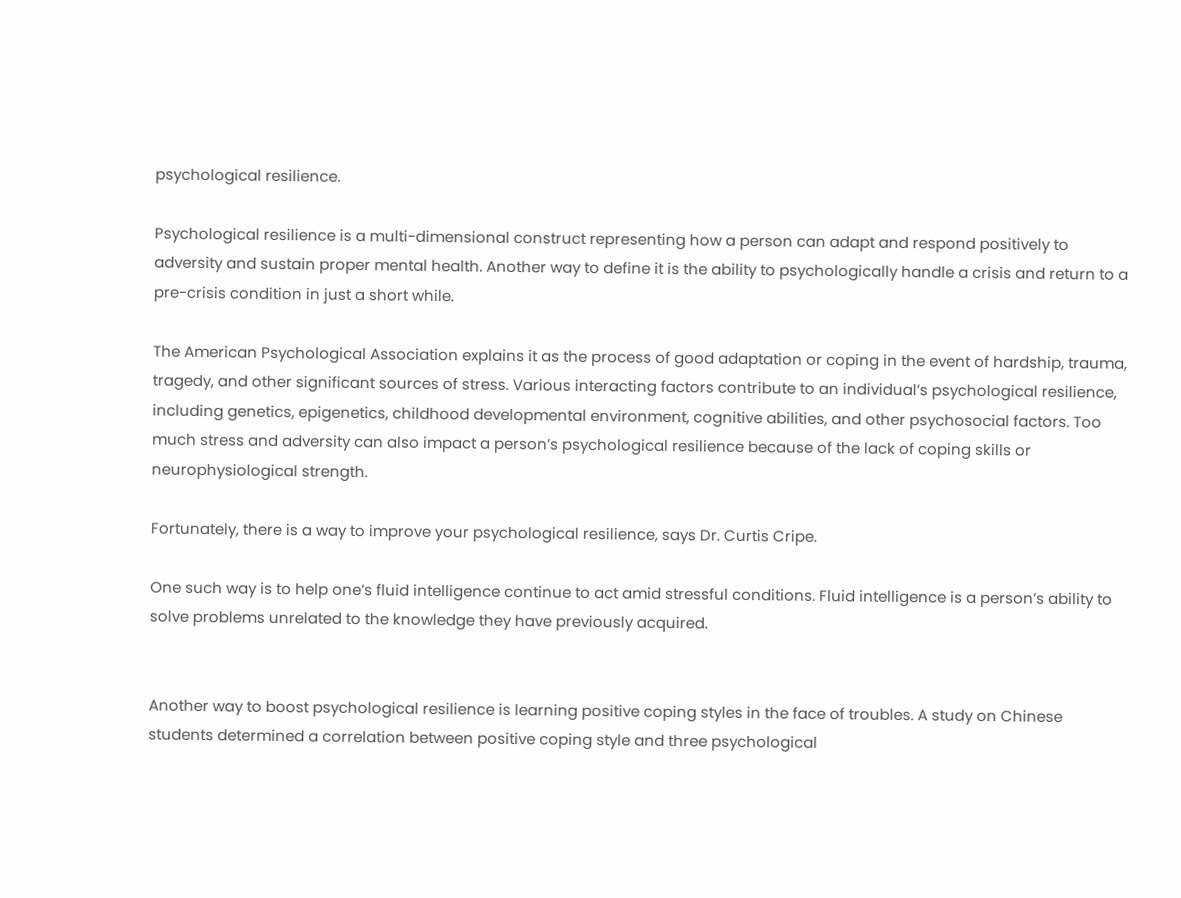psychological resilience.

Psychological resilience is a multi-dimensional construct representing how a person can adapt and respond positively to adversity and sustain proper mental health. Another way to define it is the ability to psychologically handle a crisis and return to a pre-crisis condition in just a short while.

The American Psychological Association explains it as the process of good adaptation or coping in the event of hardship, trauma, tragedy, and other significant sources of stress. Various interacting factors contribute to an individual’s psychological resilience, including genetics, epigenetics, childhood developmental environment, cognitive abilities, and other psychosocial factors. Too much stress and adversity can also impact a person’s psychological resilience because of the lack of coping skills or neurophysiological strength.

Fortunately, there is a way to improve your psychological resilience, says Dr. Curtis Cripe.

One such way is to help one’s fluid intelligence continue to act amid stressful conditions. Fluid intelligence is a person’s ability to solve problems unrelated to the knowledge they have previously acquired.


Another way to boost psychological resilience is learning positive coping styles in the face of troubles. A study on Chinese students determined a correlation between positive coping style and three psychological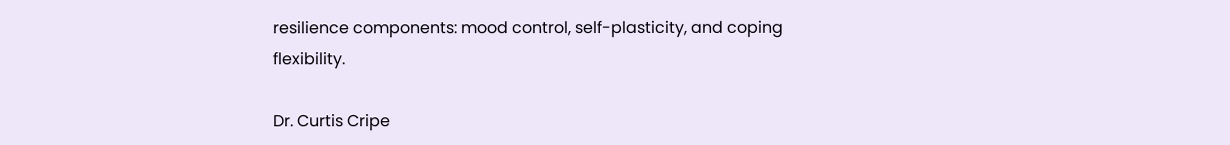resilience components: mood control, self-plasticity, and coping flexibility.

Dr. Curtis Cripe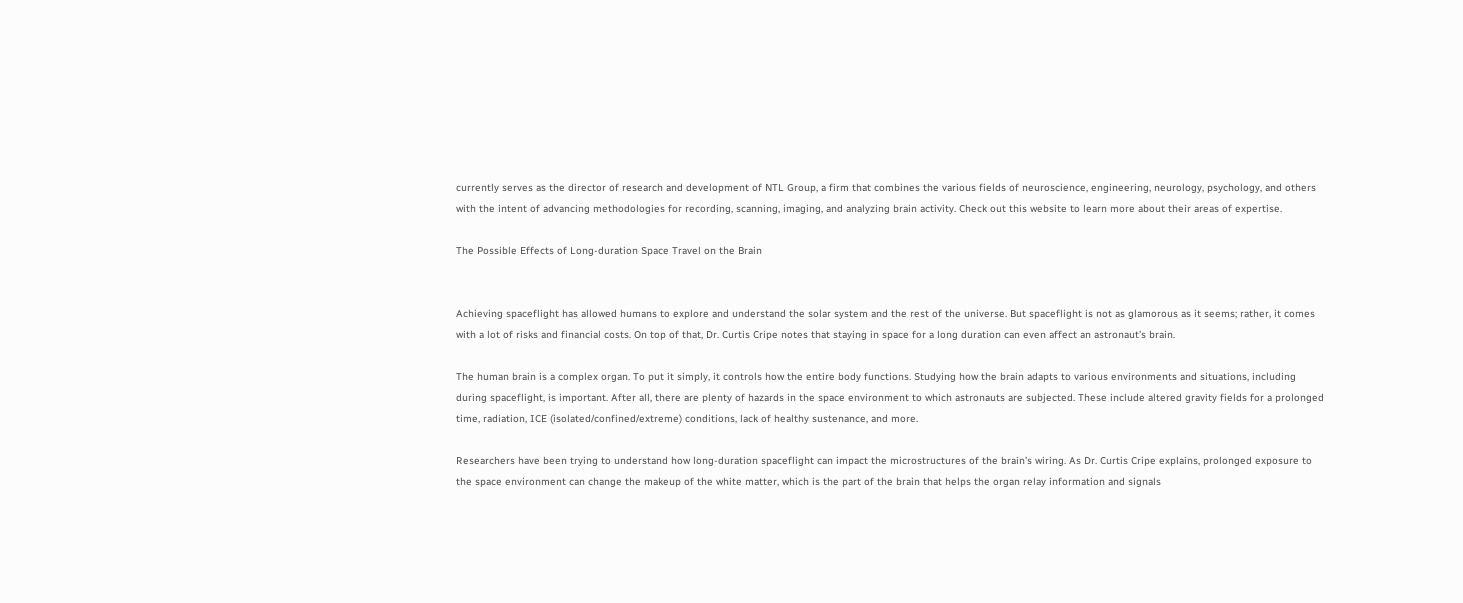currently serves as the director of research and development of NTL Group, a firm that combines the various fields of neuroscience, engineering, neurology, psychology, and others with the intent of advancing methodologies for recording, scanning, imaging, and analyzing brain activity. Check out this website to learn more about their areas of expertise.

The Possible Effects of Long-duration Space Travel on the Brain


Achieving spaceflight has allowed humans to explore and understand the solar system and the rest of the universe. But spaceflight is not as glamorous as it seems; rather, it comes with a lot of risks and financial costs. On top of that, Dr. Curtis Cripe notes that staying in space for a long duration can even affect an astronaut’s brain.

The human brain is a complex organ. To put it simply, it controls how the entire body functions. Studying how the brain adapts to various environments and situations, including during spaceflight, is important. After all, there are plenty of hazards in the space environment to which astronauts are subjected. These include altered gravity fields for a prolonged time, radiation, ICE (isolated/confined/extreme) conditions, lack of healthy sustenance, and more.

Researchers have been trying to understand how long-duration spaceflight can impact the microstructures of the brain’s wiring. As Dr. Curtis Cripe explains, prolonged exposure to the space environment can change the makeup of the white matter, which is the part of the brain that helps the organ relay information and signals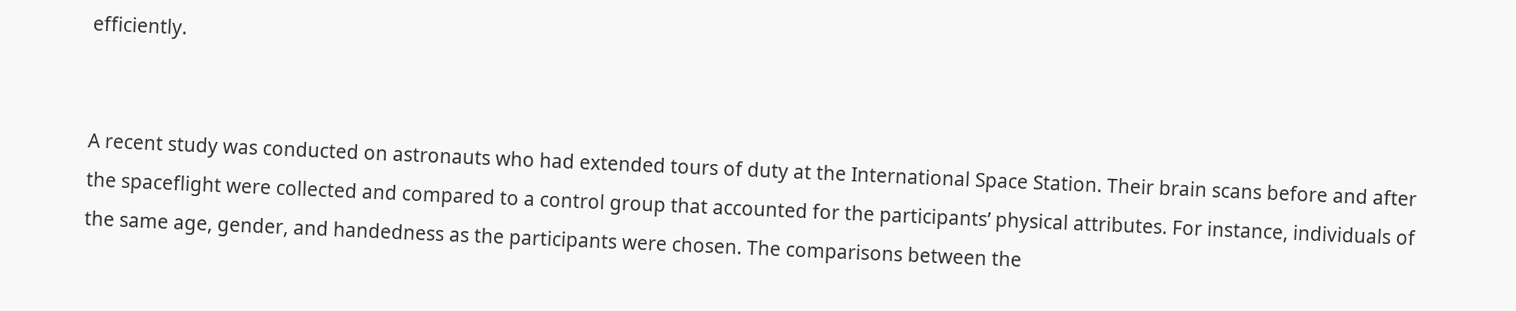efficiently.


A recent study was conducted on astronauts who had extended tours of duty at the International Space Station. Their brain scans before and after the spaceflight were collected and compared to a control group that accounted for the participants’ physical attributes. For instance, individuals of the same age, gender, and handedness as the participants were chosen. The comparisons between the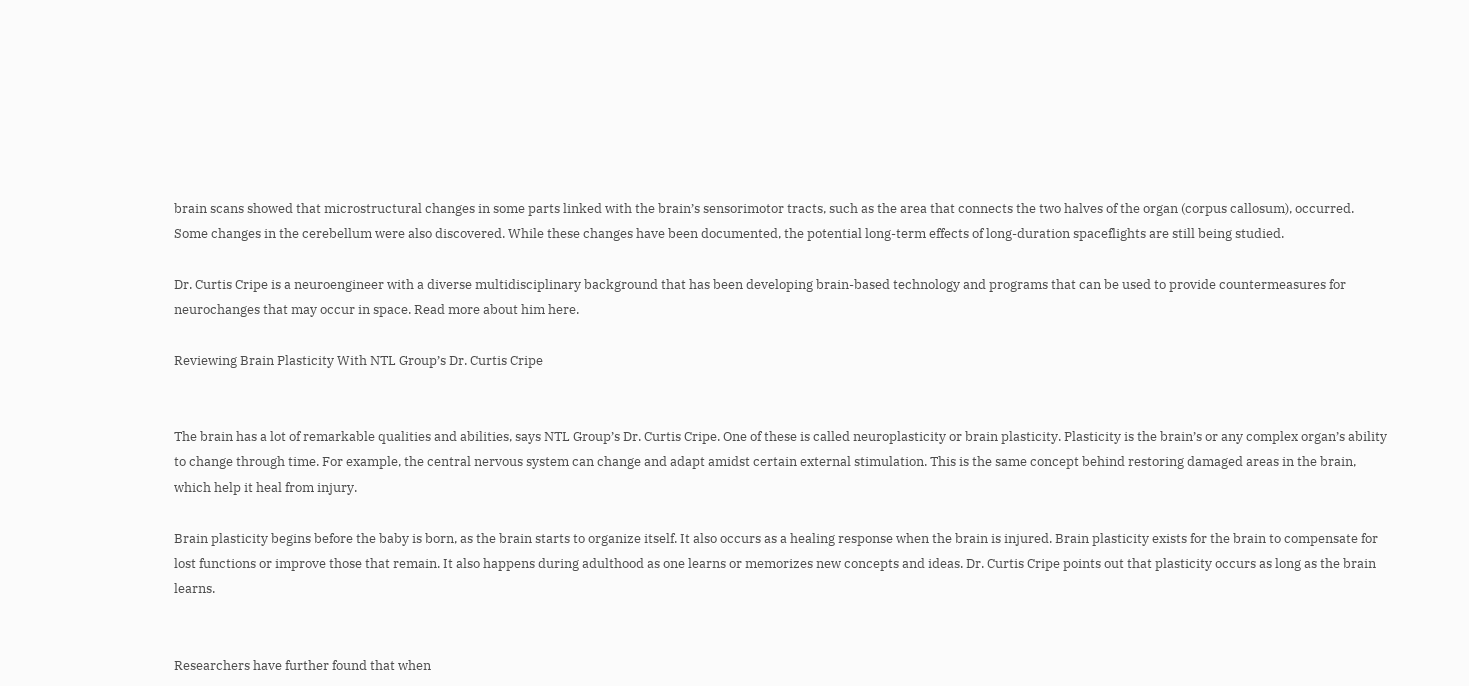brain scans showed that microstructural changes in some parts linked with the brain’s sensorimotor tracts, such as the area that connects the two halves of the organ (corpus callosum), occurred. Some changes in the cerebellum were also discovered. While these changes have been documented, the potential long-term effects of long-duration spaceflights are still being studied.

Dr. Curtis Cripe is a neuroengineer with a diverse multidisciplinary background that has been developing brain-based technology and programs that can be used to provide countermeasures for neurochanges that may occur in space. Read more about him here.

Reviewing Brain Plasticity With NTL Group’s Dr. Curtis Cripe


The brain has a lot of remarkable qualities and abilities, says NTL Group’s Dr. Curtis Cripe. One of these is called neuroplasticity or brain plasticity. Plasticity is the brain’s or any complex organ’s ability to change through time. For example, the central nervous system can change and adapt amidst certain external stimulation. This is the same concept behind restoring damaged areas in the brain, which help it heal from injury.

Brain plasticity begins before the baby is born, as the brain starts to organize itself. It also occurs as a healing response when the brain is injured. Brain plasticity exists for the brain to compensate for lost functions or improve those that remain. It also happens during adulthood as one learns or memorizes new concepts and ideas. Dr. Curtis Cripe points out that plasticity occurs as long as the brain learns.


Researchers have further found that when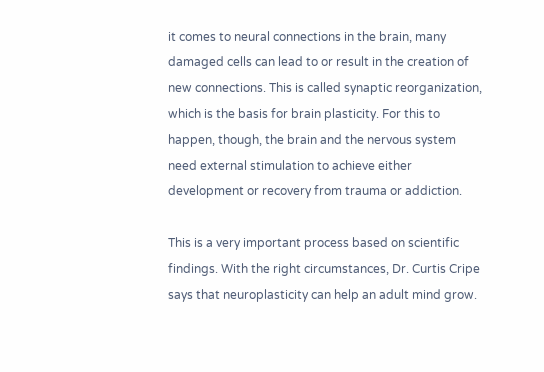it comes to neural connections in the brain, many damaged cells can lead to or result in the creation of new connections. This is called synaptic reorganization, which is the basis for brain plasticity. For this to happen, though, the brain and the nervous system need external stimulation to achieve either development or recovery from trauma or addiction.

This is a very important process based on scientific findings. With the right circumstances, Dr. Curtis Cripe says that neuroplasticity can help an adult mind grow.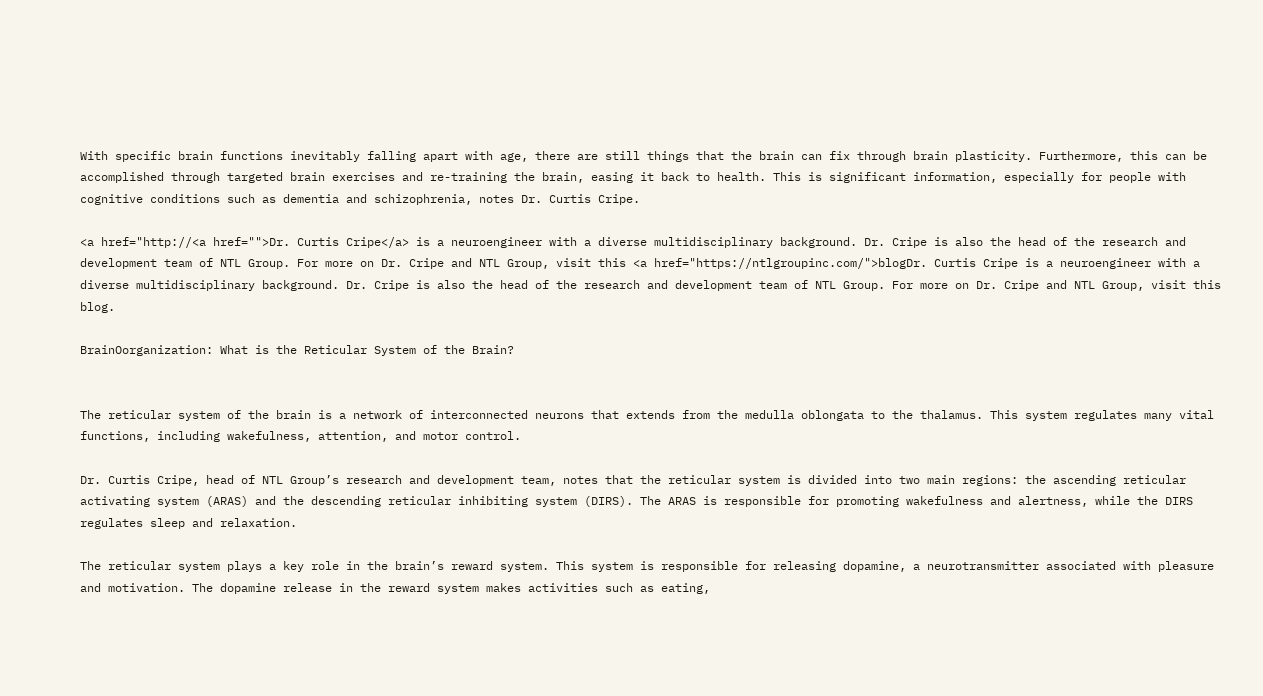With specific brain functions inevitably falling apart with age, there are still things that the brain can fix through brain plasticity. Furthermore, this can be accomplished through targeted brain exercises and re-training the brain, easing it back to health. This is significant information, especially for people with cognitive conditions such as dementia and schizophrenia, notes Dr. Curtis Cripe.

<a href="http://<a href="">Dr. Curtis Cripe</a> is a neuroengineer with a diverse multidisciplinary background. Dr. Cripe is also the head of the research and development team of NTL Group. For more on Dr. Cripe and NTL Group, visit this <a href="https://ntlgroupinc.com/">blogDr. Curtis Cripe is a neuroengineer with a diverse multidisciplinary background. Dr. Cripe is also the head of the research and development team of NTL Group. For more on Dr. Cripe and NTL Group, visit this blog.

BrainOorganization: What is the Reticular System of the Brain?


The reticular system of the brain is a network of interconnected neurons that extends from the medulla oblongata to the thalamus. This system regulates many vital functions, including wakefulness, attention, and motor control.

Dr. Curtis Cripe, head of NTL Group’s research and development team, notes that the reticular system is divided into two main regions: the ascending reticular activating system (ARAS) and the descending reticular inhibiting system (DIRS). The ARAS is responsible for promoting wakefulness and alertness, while the DIRS regulates sleep and relaxation.

The reticular system plays a key role in the brain’s reward system. This system is responsible for releasing dopamine, a neurotransmitter associated with pleasure and motivation. The dopamine release in the reward system makes activities such as eating,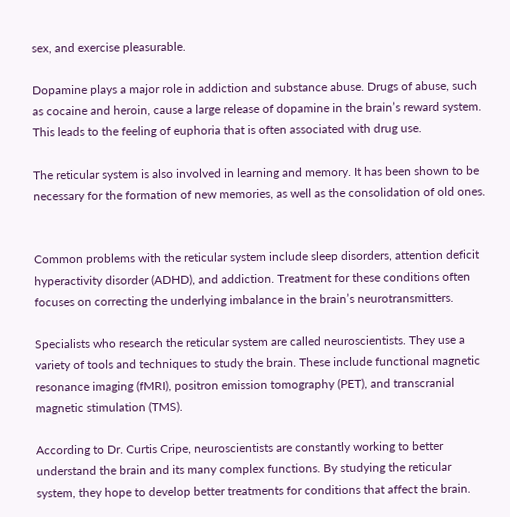sex, and exercise pleasurable.

Dopamine plays a major role in addiction and substance abuse. Drugs of abuse, such as cocaine and heroin, cause a large release of dopamine in the brain’s reward system. This leads to the feeling of euphoria that is often associated with drug use.

The reticular system is also involved in learning and memory. It has been shown to be necessary for the formation of new memories, as well as the consolidation of old ones.


Common problems with the reticular system include sleep disorders, attention deficit hyperactivity disorder (ADHD), and addiction. Treatment for these conditions often focuses on correcting the underlying imbalance in the brain’s neurotransmitters.

Specialists who research the reticular system are called neuroscientists. They use a variety of tools and techniques to study the brain. These include functional magnetic resonance imaging (fMRI), positron emission tomography (PET), and transcranial magnetic stimulation (TMS).

According to Dr. Curtis Cripe, neuroscientists are constantly working to better understand the brain and its many complex functions. By studying the reticular system, they hope to develop better treatments for conditions that affect the brain.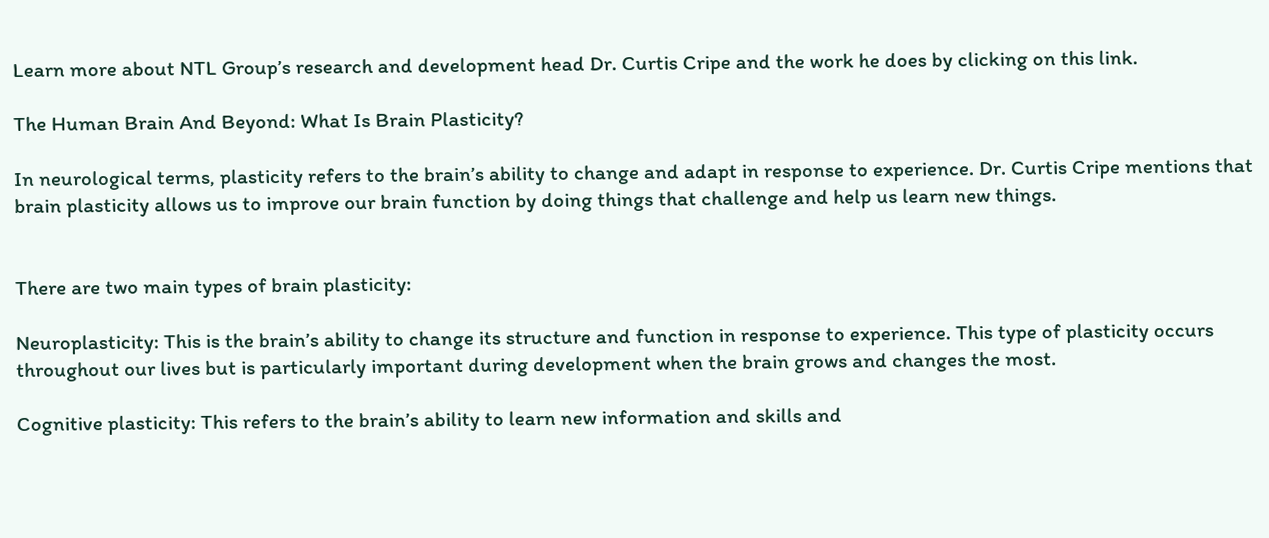Learn more about NTL Group’s research and development head Dr. Curtis Cripe and the work he does by clicking on this link.

The Human Brain And Beyond: What Is Brain Plasticity?

In neurological terms, plasticity refers to the brain’s ability to change and adapt in response to experience. Dr. Curtis Cripe mentions that brain plasticity allows us to improve our brain function by doing things that challenge and help us learn new things.


There are two main types of brain plasticity:

Neuroplasticity: This is the brain’s ability to change its structure and function in response to experience. This type of plasticity occurs throughout our lives but is particularly important during development when the brain grows and changes the most.

Cognitive plasticity: This refers to the brain’s ability to learn new information and skills and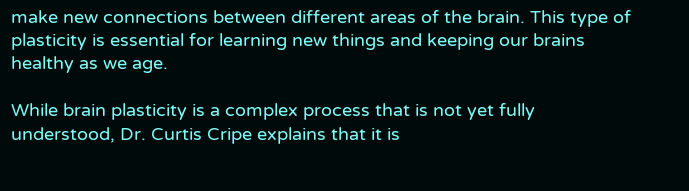make new connections between different areas of the brain. This type of plasticity is essential for learning new things and keeping our brains healthy as we age.

While brain plasticity is a complex process that is not yet fully understood, Dr. Curtis Cripe explains that it is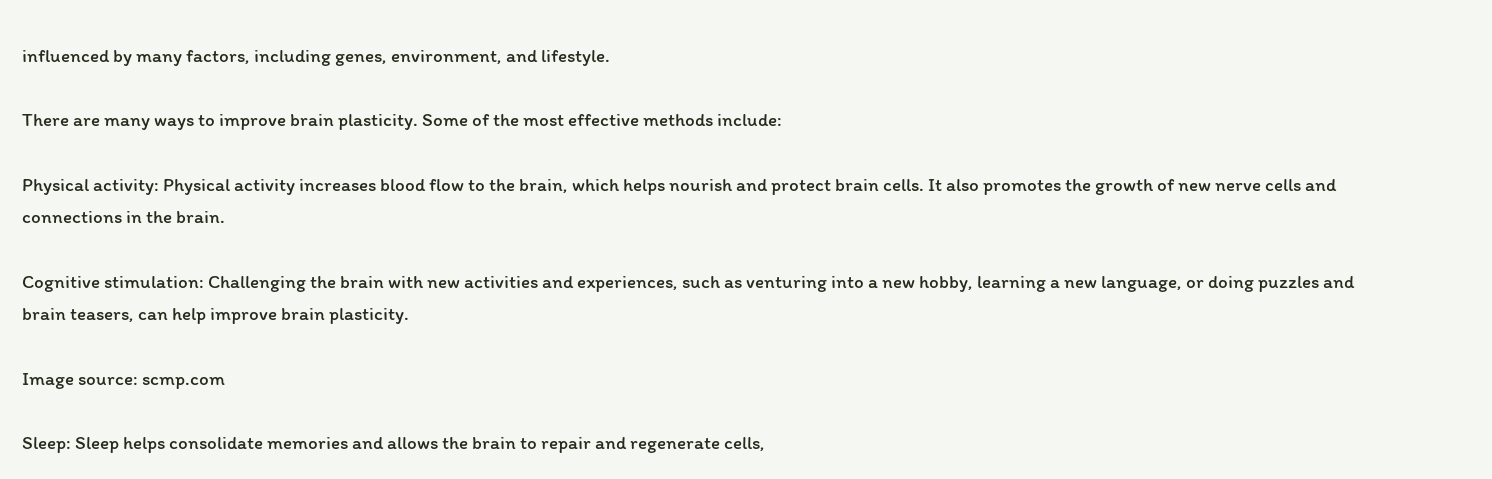influenced by many factors, including genes, environment, and lifestyle.

There are many ways to improve brain plasticity. Some of the most effective methods include:

Physical activity: Physical activity increases blood flow to the brain, which helps nourish and protect brain cells. It also promotes the growth of new nerve cells and connections in the brain.

Cognitive stimulation: Challenging the brain with new activities and experiences, such as venturing into a new hobby, learning a new language, or doing puzzles and brain teasers, can help improve brain plasticity.

Image source: scmp.com

Sleep: Sleep helps consolidate memories and allows the brain to repair and regenerate cells,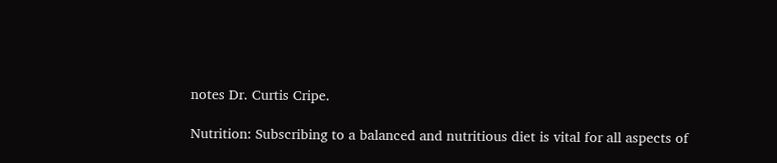notes Dr. Curtis Cripe.

Nutrition: Subscribing to a balanced and nutritious diet is vital for all aspects of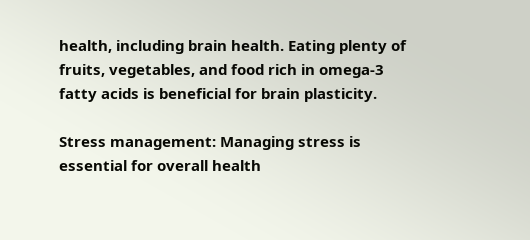health, including brain health. Eating plenty of fruits, vegetables, and food rich in omega-3 fatty acids is beneficial for brain plasticity.

Stress management: Managing stress is essential for overall health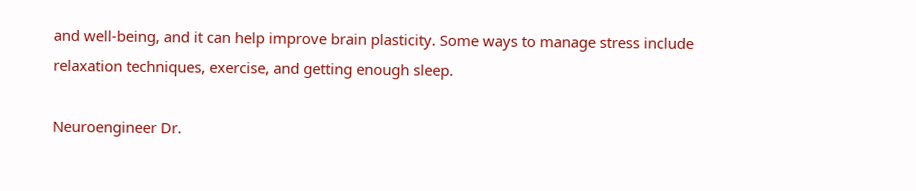and well-being, and it can help improve brain plasticity. Some ways to manage stress include relaxation techniques, exercise, and getting enough sleep.

Neuroengineer Dr.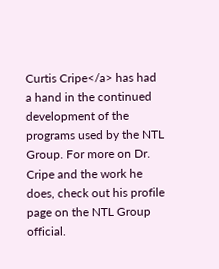Curtis Cripe</a> has had a hand in the continued development of the programs used by the NTL Group. For more on Dr. Cripe and the work he does, check out his profile page on the NTL Group official.